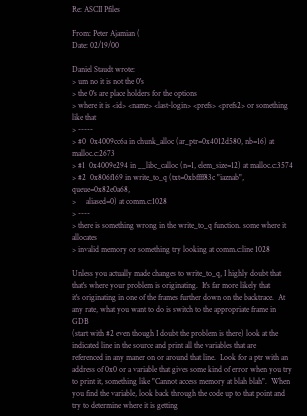Re: ASCII Pfiles

From: Peter Ajamian (
Date: 02/19/00

Daniel Staudt wrote:
> um no it is not the 0's
> the 0's are place holders for the options
> where it is <id> <name> <last-login> <prefs> <prefs2> or something like that
> -----
> #0  0x4009cc6a in chunk_alloc (ar_ptr=0x4012d580, nb=16) at malloc.c:2673
> #1  0x4009e294 in __libc_calloc (n=1, elem_size=12) at malloc.c:3574
> #2  0x806f169 in write_to_q (txt=0xbffff83c "iaznab", queue=0x82e0a68,
>     aliased=0) at comm.c:1028
> ----
> there is something wrong in the write_to_q function. some where it allocates
> invalid memory or something try looking at comm.c:line 1028

Unless you actually made changes to write_to_q, I highly doubt that
that's where your problem is originating.  It's far more likely that
it's originating in one of the frames further down on the backtrace.  At
any rate, what you want to do is switch to the appropriate frame in GDB
(start with #2 even though I doubt the problem is there) look at the
indicated line in the source and print all the variables that are
referenced in any maner on or around that line.  Look for a ptr with an
address of 0x0 or a variable that gives some kind of error when you try
to print it, something like "Cannot access memory at blah blah".  When
you find the variable, look back through the code up to that point and
try to determine where it is getting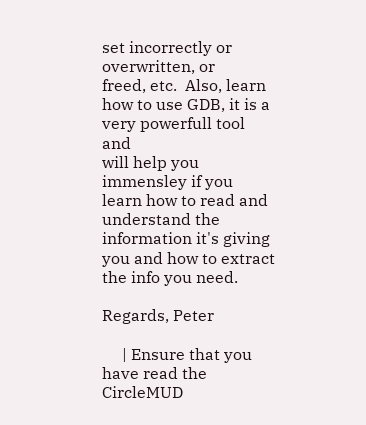set incorrectly or overwritten, or
freed, etc.  Also, learn how to use GDB, it is a very powerfull tool and
will help you immensley if you learn how to read and understand the
information it's giving you and how to extract the info you need.

Regards, Peter

     | Ensure that you have read the CircleMUD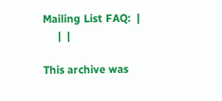Mailing List FAQ:  |
     |  |

This archive was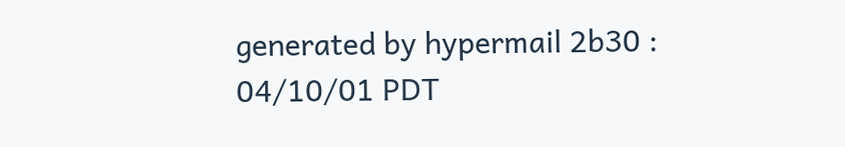generated by hypermail 2b30 : 04/10/01 PDT